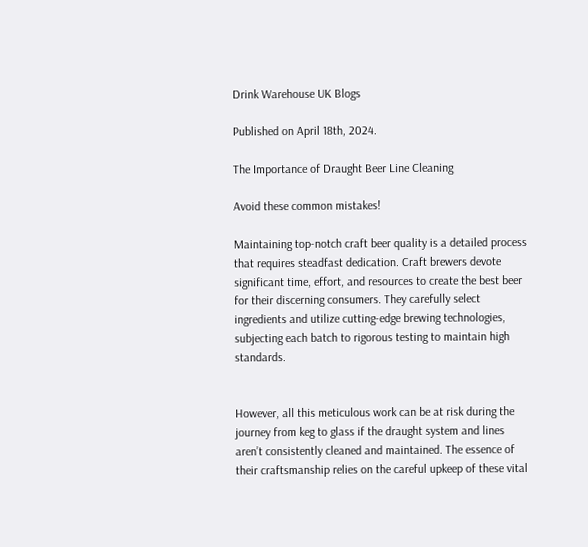Drink Warehouse UK Blogs

Published on April 18th, 2024.

The Importance of Draught Beer Line Cleaning

Avoid these common mistakes!

Maintaining top-notch craft beer quality is a detailed process that requires steadfast dedication. Craft brewers devote significant time, effort, and resources to create the best beer for their discerning consumers. They carefully select ingredients and utilize cutting-edge brewing technologies, subjecting each batch to rigorous testing to maintain high standards.


However, all this meticulous work can be at risk during the journey from keg to glass if the draught system and lines aren’t consistently cleaned and maintained. The essence of their craftsmanship relies on the careful upkeep of these vital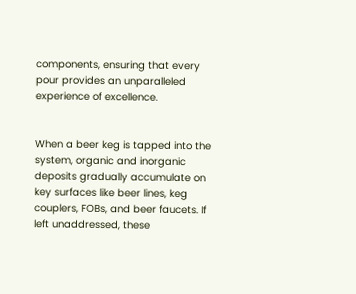components, ensuring that every pour provides an unparalleled experience of excellence.


When a beer keg is tapped into the system, organic and inorganic deposits gradually accumulate on key surfaces like beer lines, keg couplers, FOBs, and beer faucets. If left unaddressed, these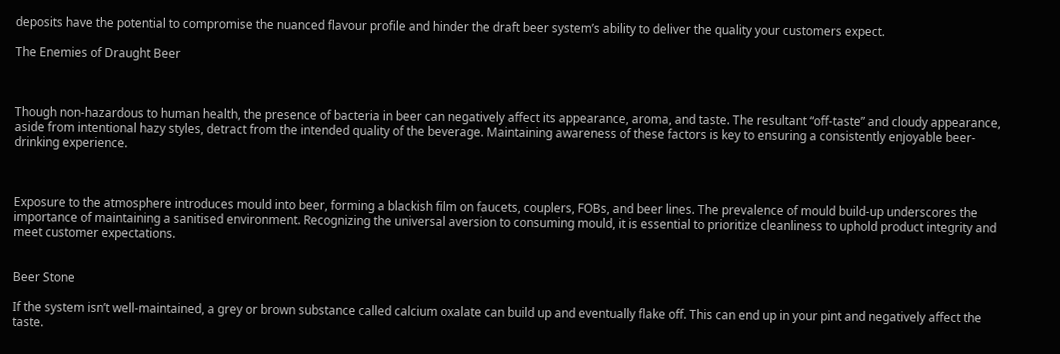deposits have the potential to compromise the nuanced flavour profile and hinder the draft beer system’s ability to deliver the quality your customers expect.

The Enemies of Draught Beer



Though non-hazardous to human health, the presence of bacteria in beer can negatively affect its appearance, aroma, and taste. The resultant “off-taste” and cloudy appearance, aside from intentional hazy styles, detract from the intended quality of the beverage. Maintaining awareness of these factors is key to ensuring a consistently enjoyable beer-drinking experience.



Exposure to the atmosphere introduces mould into beer, forming a blackish film on faucets, couplers, FOBs, and beer lines. The prevalence of mould build-up underscores the importance of maintaining a sanitised environment. Recognizing the universal aversion to consuming mould, it is essential to prioritize cleanliness to uphold product integrity and meet customer expectations.


Beer Stone

If the system isn’t well-maintained, a grey or brown substance called calcium oxalate can build up and eventually flake off. This can end up in your pint and negatively affect the taste.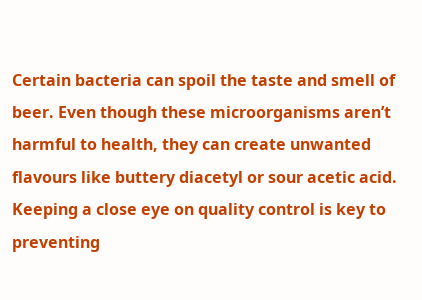Certain bacteria can spoil the taste and smell of beer. Even though these microorganisms aren’t harmful to health, they can create unwanted flavours like buttery diacetyl or sour acetic acid. Keeping a close eye on quality control is key to preventing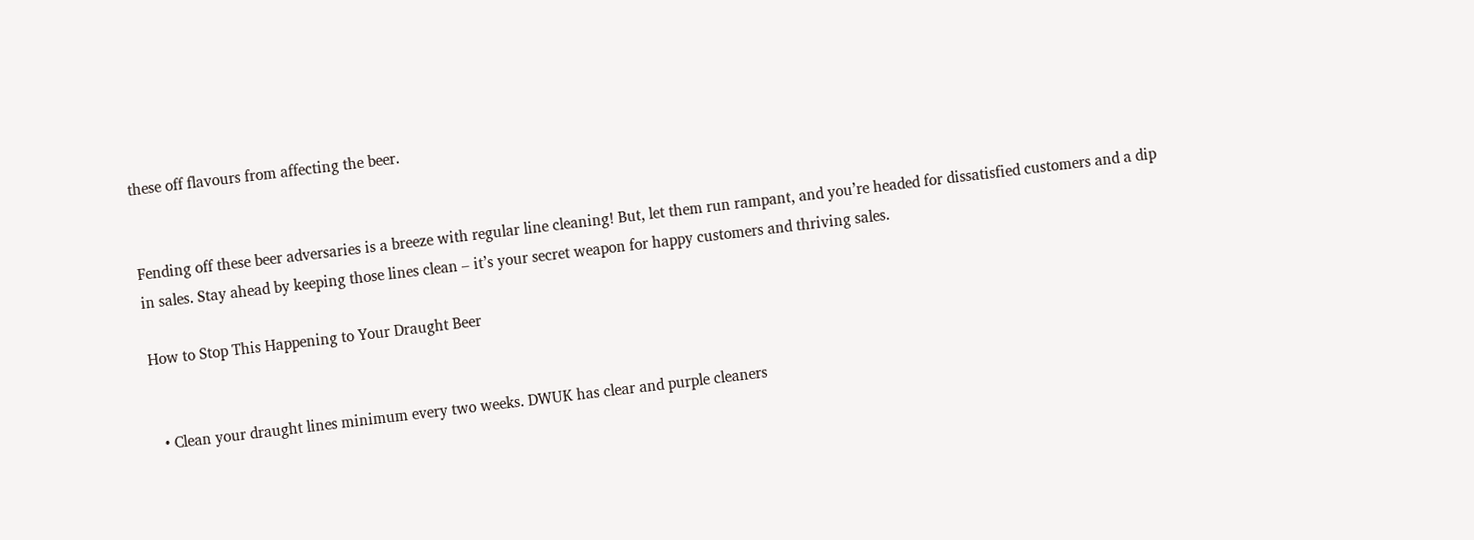these off flavours from affecting the beer.


Fending off these beer adversaries is a breeze with regular line cleaning! But, let them run rampant, and you’re headed for dissatisfied customers and a dip in sales. Stay ahead by keeping those lines clean – it’s your secret weapon for happy customers and thriving sales.

How to Stop This Happening to Your Draught Beer


  • Clean your draught lines minimum every two weeks. DWUK has clear and purple cleaners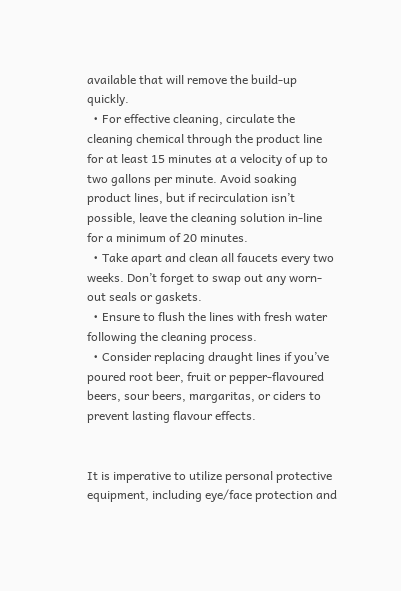available that will remove the build-up quickly.
  • For effective cleaning, circulate the cleaning chemical through the product line for at least 15 minutes at a velocity of up to two gallons per minute. Avoid soaking product lines, but if recirculation isn’t possible, leave the cleaning solution in-line for a minimum of 20 minutes.
  • Take apart and clean all faucets every two weeks. Don’t forget to swap out any worn-out seals or gaskets.
  • Ensure to flush the lines with fresh water following the cleaning process.
  • Consider replacing draught lines if you’ve poured root beer, fruit or pepper-flavoured beers, sour beers, margaritas, or ciders to prevent lasting flavour effects.


It is imperative to utilize personal protective equipment, including eye/face protection and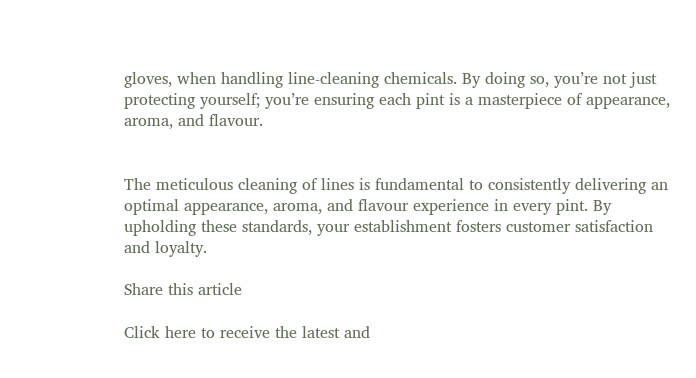gloves, when handling line-cleaning chemicals. By doing so, you’re not just protecting yourself; you’re ensuring each pint is a masterpiece of appearance, aroma, and flavour.


The meticulous cleaning of lines is fundamental to consistently delivering an optimal appearance, aroma, and flavour experience in every pint. By upholding these standards, your establishment fosters customer satisfaction and loyalty.

Share this article

Click here to receive the latest and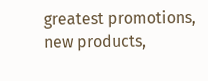greatest promotions, new products,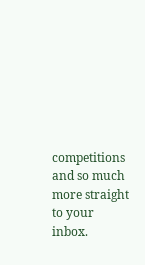competitions and so much more straight to your inbox.